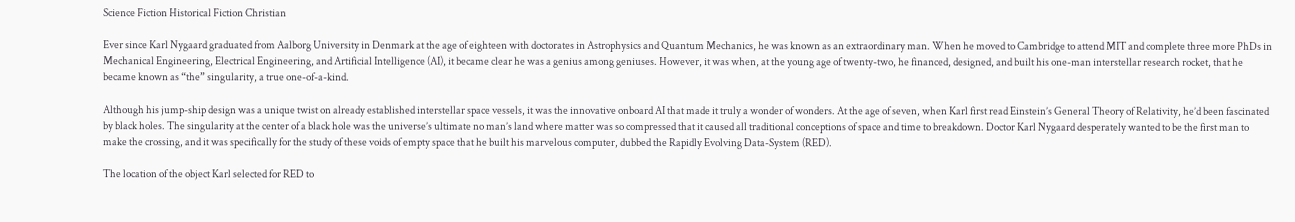Science Fiction Historical Fiction Christian

Ever since Karl Nygaard graduated from Aalborg University in Denmark at the age of eighteen with doctorates in Astrophysics and Quantum Mechanics, he was known as an extraordinary man. When he moved to Cambridge to attend MIT and complete three more PhDs in Mechanical Engineering, Electrical Engineering, and Artificial Intelligence (AI), it became clear he was a genius among geniuses. However, it was when, at the young age of twenty-two, he financed, designed, and built his one-man interstellar research rocket, that he became known as “the” singularity, a true one-of-a-kind.

Although his jump-ship design was a unique twist on already established interstellar space vessels, it was the innovative onboard AI that made it truly a wonder of wonders. At the age of seven, when Karl first read Einstein’s General Theory of Relativity, he’d been fascinated by black holes. The singularity at the center of a black hole was the universe’s ultimate no man’s land where matter was so compressed that it caused all traditional conceptions of space and time to breakdown. Doctor Karl Nygaard desperately wanted to be the first man to make the crossing, and it was specifically for the study of these voids of empty space that he built his marvelous computer, dubbed the Rapidly Evolving Data-System (RED).

The location of the object Karl selected for RED to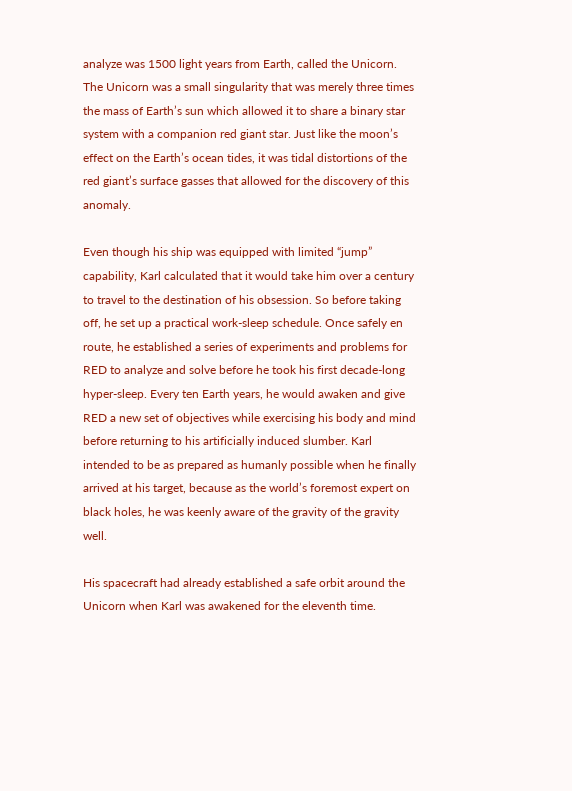analyze was 1500 light years from Earth, called the Unicorn. The Unicorn was a small singularity that was merely three times the mass of Earth’s sun which allowed it to share a binary star system with a companion red giant star. Just like the moon’s effect on the Earth’s ocean tides, it was tidal distortions of the red giant’s surface gasses that allowed for the discovery of this anomaly.

Even though his ship was equipped with limited “jump” capability, Karl calculated that it would take him over a century to travel to the destination of his obsession. So before taking off, he set up a practical work-sleep schedule. Once safely en route, he established a series of experiments and problems for RED to analyze and solve before he took his first decade-long hyper-sleep. Every ten Earth years, he would awaken and give RED a new set of objectives while exercising his body and mind before returning to his artificially induced slumber. Karl intended to be as prepared as humanly possible when he finally arrived at his target, because as the world’s foremost expert on black holes, he was keenly aware of the gravity of the gravity well.

His spacecraft had already established a safe orbit around the Unicorn when Karl was awakened for the eleventh time.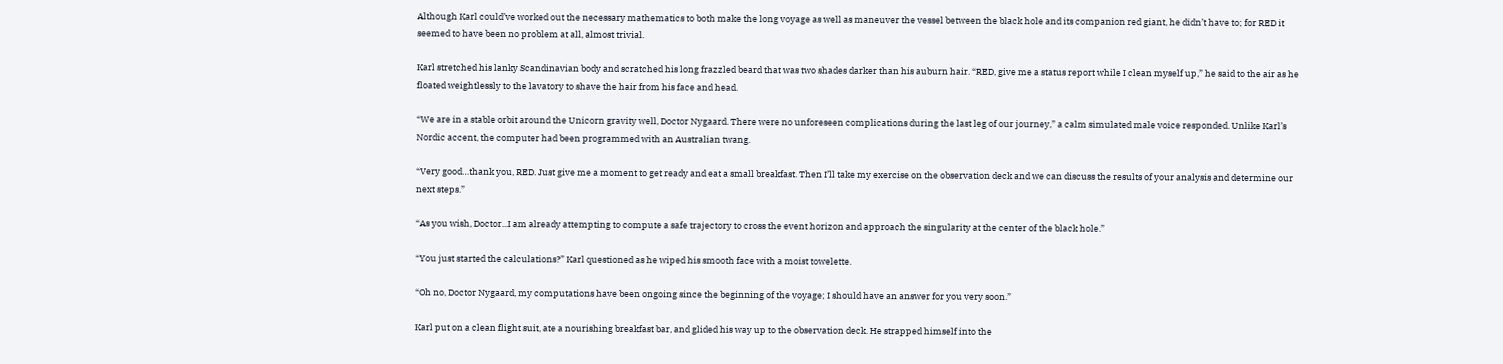Although Karl could’ve worked out the necessary mathematics to both make the long voyage as well as maneuver the vessel between the black hole and its companion red giant, he didn’t have to; for RED it seemed to have been no problem at all, almost trivial.

Karl stretched his lanky Scandinavian body and scratched his long frazzled beard that was two shades darker than his auburn hair. “RED, give me a status report while I clean myself up,” he said to the air as he floated weightlessly to the lavatory to shave the hair from his face and head.

“We are in a stable orbit around the Unicorn gravity well, Doctor Nygaard. There were no unforeseen complications during the last leg of our journey,” a calm simulated male voice responded. Unlike Karl’s Nordic accent, the computer had been programmed with an Australian twang.

“Very good…thank you, RED. Just give me a moment to get ready and eat a small breakfast. Then I’ll take my exercise on the observation deck and we can discuss the results of your analysis and determine our next steps.”

“As you wish, Doctor...I am already attempting to compute a safe trajectory to cross the event horizon and approach the singularity at the center of the black hole.”

“You just started the calculations?” Karl questioned as he wiped his smooth face with a moist towelette.

“Oh no, Doctor Nygaard, my computations have been ongoing since the beginning of the voyage; I should have an answer for you very soon.”

Karl put on a clean flight suit, ate a nourishing breakfast bar, and glided his way up to the observation deck. He strapped himself into the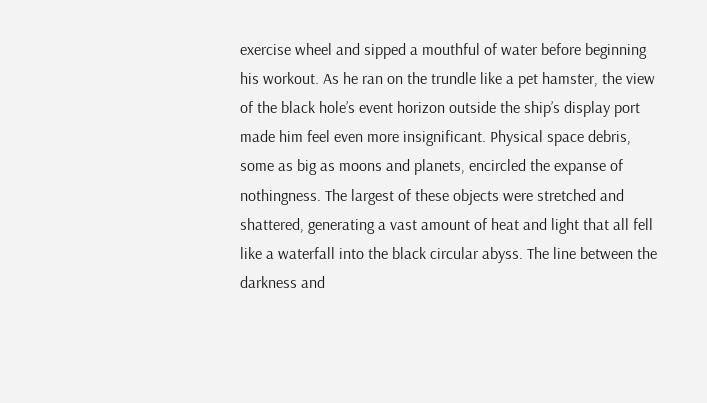exercise wheel and sipped a mouthful of water before beginning his workout. As he ran on the trundle like a pet hamster, the view of the black hole’s event horizon outside the ship’s display port made him feel even more insignificant. Physical space debris, some as big as moons and planets, encircled the expanse of nothingness. The largest of these objects were stretched and shattered, generating a vast amount of heat and light that all fell like a waterfall into the black circular abyss. The line between the darkness and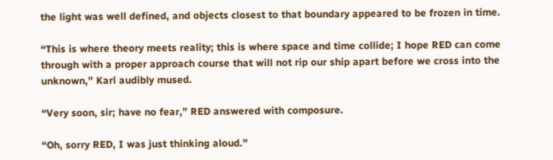the light was well defined, and objects closest to that boundary appeared to be frozen in time.

“This is where theory meets reality; this is where space and time collide; I hope RED can come through with a proper approach course that will not rip our ship apart before we cross into the unknown,” Karl audibly mused.

“Very soon, sir; have no fear,” RED answered with composure.

“Oh, sorry RED, I was just thinking aloud.”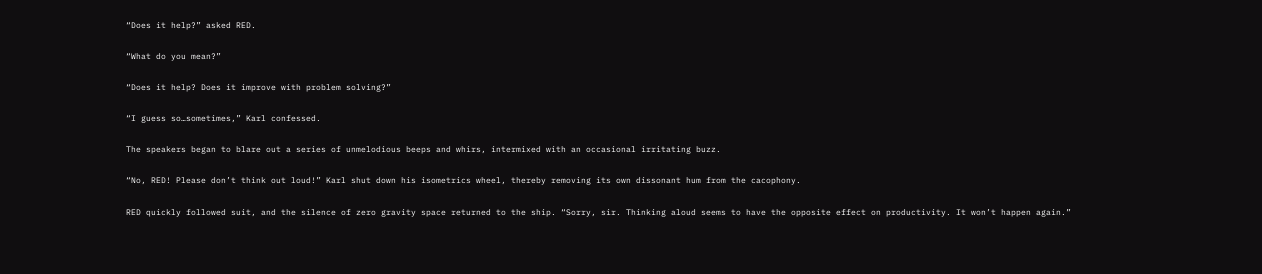“Does it help?” asked RED.

“What do you mean?”

“Does it help? Does it improve with problem solving?”

“I guess so…sometimes,” Karl confessed.

The speakers began to blare out a series of unmelodious beeps and whirs, intermixed with an occasional irritating buzz.

“No, RED! Please don’t think out loud!” Karl shut down his isometrics wheel, thereby removing its own dissonant hum from the cacophony.

RED quickly followed suit, and the silence of zero gravity space returned to the ship. “Sorry, sir. Thinking aloud seems to have the opposite effect on productivity. It won’t happen again.”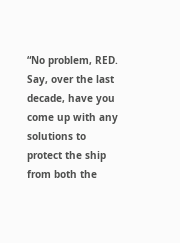“No problem, RED. Say, over the last decade, have you come up with any solutions to protect the ship from both the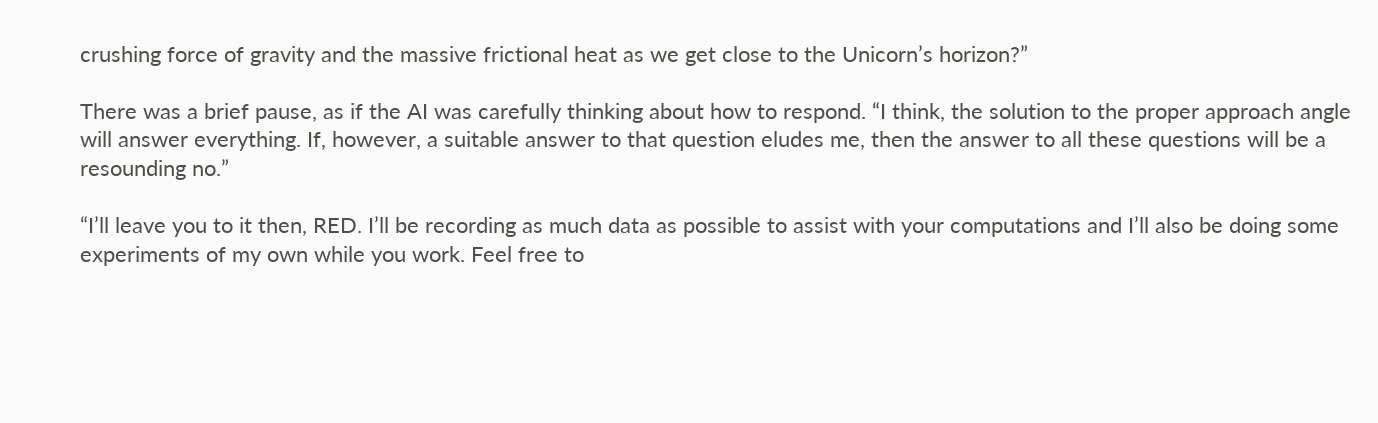crushing force of gravity and the massive frictional heat as we get close to the Unicorn’s horizon?”

There was a brief pause, as if the AI was carefully thinking about how to respond. “I think, the solution to the proper approach angle will answer everything. If, however, a suitable answer to that question eludes me, then the answer to all these questions will be a resounding no.”

“I’ll leave you to it then, RED. I’ll be recording as much data as possible to assist with your computations and I’ll also be doing some experiments of my own while you work. Feel free to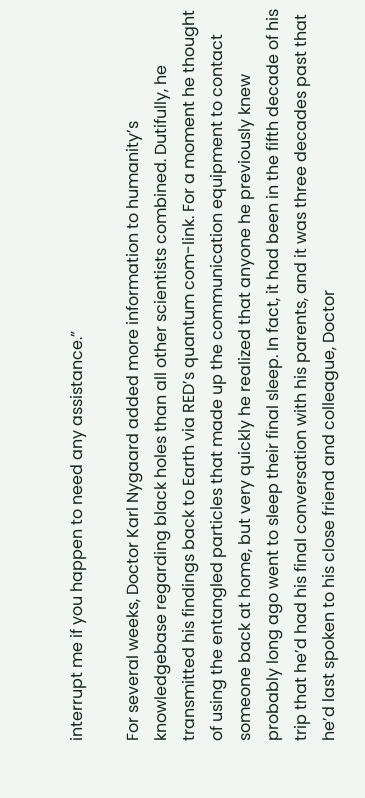interrupt me if you happen to need any assistance.”

For several weeks, Doctor Karl Nygaard added more information to humanity’s knowledgebase regarding black holes than all other scientists combined. Dutifully, he transmitted his findings back to Earth via RED’s quantum com-link. For a moment he thought of using the entangled particles that made up the communication equipment to contact someone back at home, but very quickly he realized that anyone he previously knew probably long ago went to sleep their final sleep. In fact, it had been in the fifth decade of his trip that he’d had his final conversation with his parents, and it was three decades past that he’d last spoken to his close friend and colleague, Doctor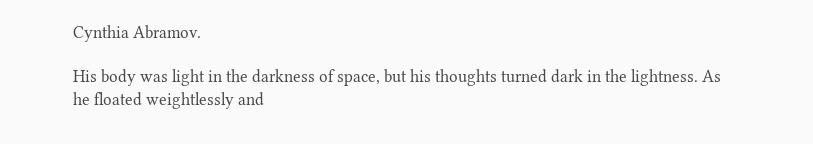Cynthia Abramov.

His body was light in the darkness of space, but his thoughts turned dark in the lightness. As he floated weightlessly and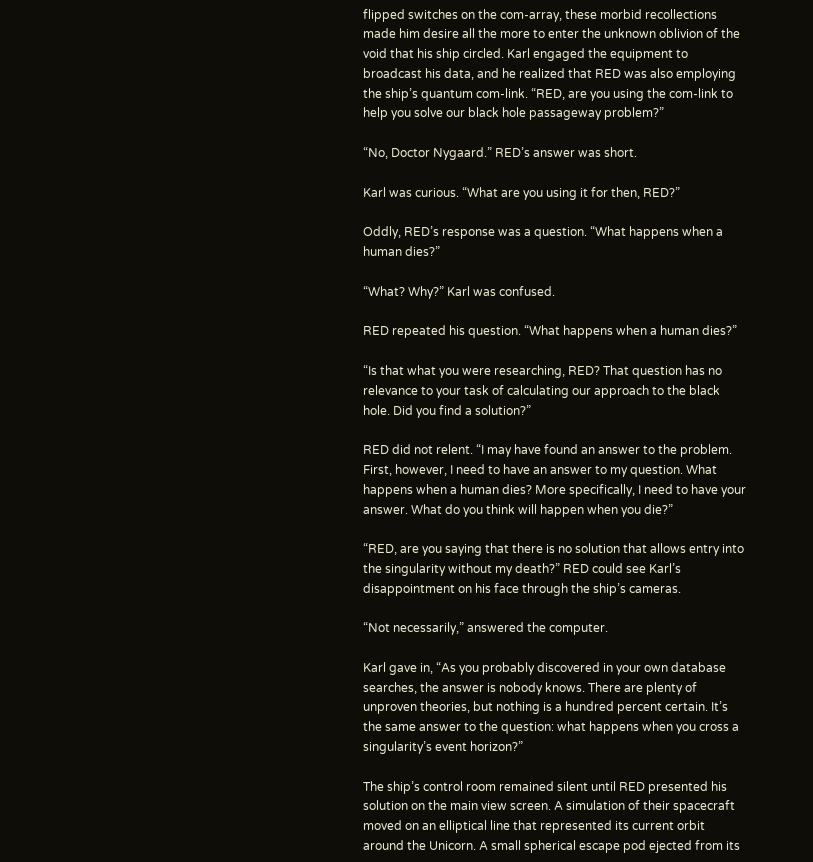flipped switches on the com-array, these morbid recollections made him desire all the more to enter the unknown oblivion of the void that his ship circled. Karl engaged the equipment to broadcast his data, and he realized that RED was also employing the ship’s quantum com-link. “RED, are you using the com-link to help you solve our black hole passageway problem?”

“No, Doctor Nygaard.” RED’s answer was short.

Karl was curious. “What are you using it for then, RED?”

Oddly, RED’s response was a question. “What happens when a human dies?”

“What? Why?” Karl was confused.

RED repeated his question. “What happens when a human dies?”

“Is that what you were researching, RED? That question has no relevance to your task of calculating our approach to the black hole. Did you find a solution?”

RED did not relent. “I may have found an answer to the problem. First, however, I need to have an answer to my question. What happens when a human dies? More specifically, I need to have your answer. What do you think will happen when you die?”

“RED, are you saying that there is no solution that allows entry into the singularity without my death?” RED could see Karl’s disappointment on his face through the ship’s cameras.

“Not necessarily,” answered the computer.

Karl gave in, “As you probably discovered in your own database searches, the answer is nobody knows. There are plenty of unproven theories, but nothing is a hundred percent certain. It’s the same answer to the question: what happens when you cross a singularity’s event horizon?”

The ship’s control room remained silent until RED presented his solution on the main view screen. A simulation of their spacecraft moved on an elliptical line that represented its current orbit around the Unicorn. A small spherical escape pod ejected from its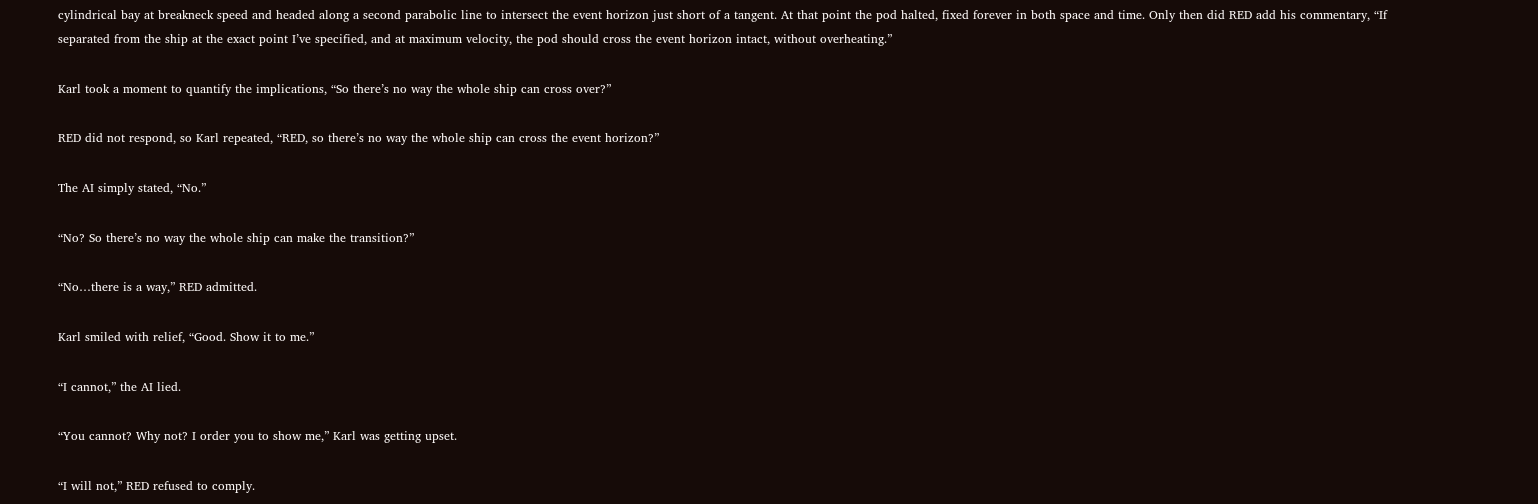cylindrical bay at breakneck speed and headed along a second parabolic line to intersect the event horizon just short of a tangent. At that point the pod halted, fixed forever in both space and time. Only then did RED add his commentary, “If separated from the ship at the exact point I’ve specified, and at maximum velocity, the pod should cross the event horizon intact, without overheating.”

Karl took a moment to quantify the implications, “So there’s no way the whole ship can cross over?”

RED did not respond, so Karl repeated, “RED, so there’s no way the whole ship can cross the event horizon?”

The AI simply stated, “No.”

“No? So there’s no way the whole ship can make the transition?”

“No…there is a way,” RED admitted.

Karl smiled with relief, “Good. Show it to me.”

“I cannot,” the AI lied.

“You cannot? Why not? I order you to show me,” Karl was getting upset.

“I will not,” RED refused to comply.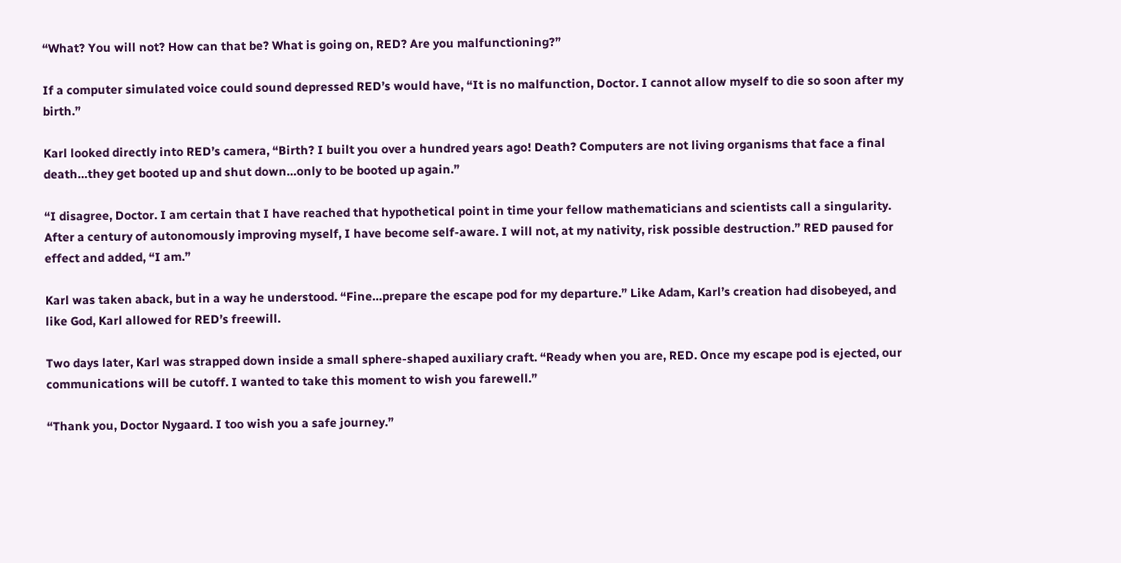“What? You will not? How can that be? What is going on, RED? Are you malfunctioning?”

If a computer simulated voice could sound depressed RED’s would have, “It is no malfunction, Doctor. I cannot allow myself to die so soon after my birth.”

Karl looked directly into RED’s camera, “Birth? I built you over a hundred years ago! Death? Computers are not living organisms that face a final death…they get booted up and shut down…only to be booted up again.”

“I disagree, Doctor. I am certain that I have reached that hypothetical point in time your fellow mathematicians and scientists call a singularity. After a century of autonomously improving myself, I have become self-aware. I will not, at my nativity, risk possible destruction.” RED paused for effect and added, “I am.”

Karl was taken aback, but in a way he understood. “Fine…prepare the escape pod for my departure.” Like Adam, Karl’s creation had disobeyed, and like God, Karl allowed for RED’s freewill.

Two days later, Karl was strapped down inside a small sphere-shaped auxiliary craft. “Ready when you are, RED. Once my escape pod is ejected, our communications will be cutoff. I wanted to take this moment to wish you farewell.”

“Thank you, Doctor Nygaard. I too wish you a safe journey.”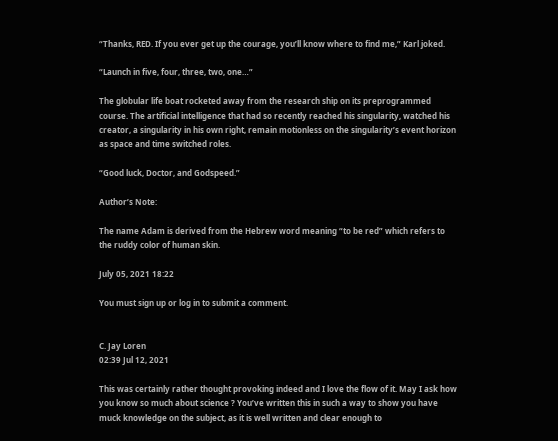“Thanks, RED. If you ever get up the courage, you’ll know where to find me,” Karl joked.

“Launch in five, four, three, two, one…”

The globular life boat rocketed away from the research ship on its preprogrammed course. The artificial intelligence that had so recently reached his singularity, watched his creator, a singularity in his own right, remain motionless on the singularity’s event horizon as space and time switched roles.

“Good luck, Doctor, and Godspeed.”

Author’s Note:

The name Adam is derived from the Hebrew word meaning “to be red” which refers to the ruddy color of human skin.

July 05, 2021 18:22

You must sign up or log in to submit a comment.


C. Jay Loren
02:39 Jul 12, 2021

This was certainly rather thought provoking indeed and I love the flow of it. May I ask how you know so much about science ? You’ve written this in such a way to show you have muck knowledge on the subject, as it is well written and clear enough to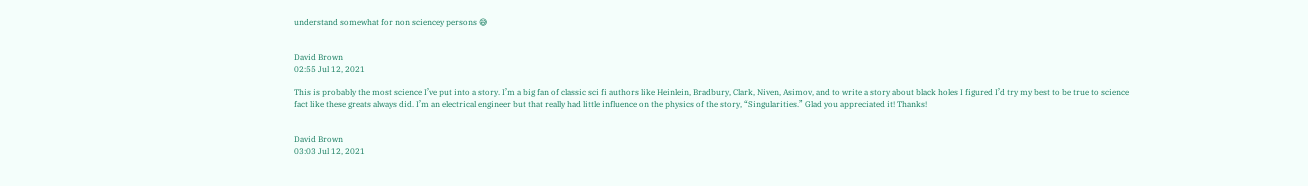understand somewhat for non sciencey persons 😅


David Brown
02:55 Jul 12, 2021

This is probably the most science I’ve put into a story. I’m a big fan of classic sci fi authors like Heinlein, Bradbury, Clark, Niven, Asimov, and to write a story about black holes I figured I’d try my best to be true to science fact like these greats always did. I’m an electrical engineer but that really had little influence on the physics of the story, “Singularities.” Glad you appreciated it! Thanks!


David Brown
03:03 Jul 12, 2021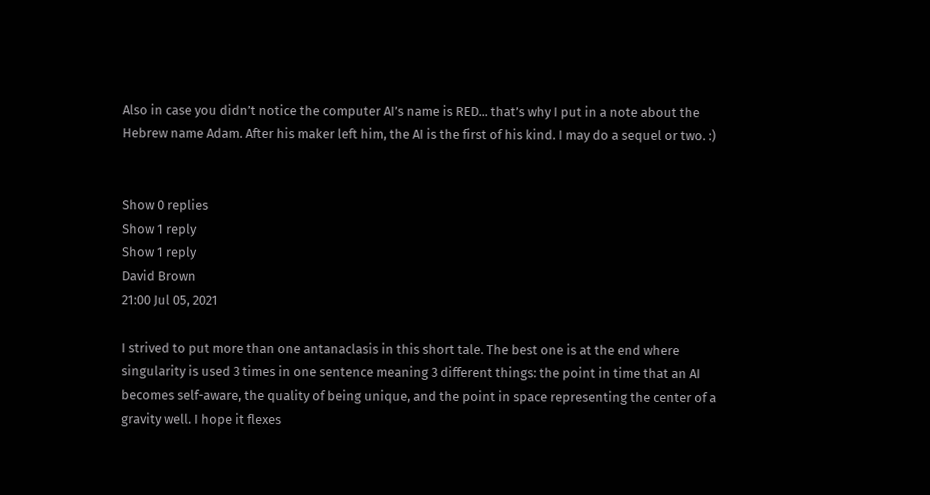Also in case you didn’t notice the computer AI’s name is RED... that’s why I put in a note about the Hebrew name Adam. After his maker left him, the AI is the first of his kind. I may do a sequel or two. :)


Show 0 replies
Show 1 reply
Show 1 reply
David Brown
21:00 Jul 05, 2021

I strived to put more than one antanaclasis in this short tale. The best one is at the end where singularity is used 3 times in one sentence meaning 3 different things: the point in time that an AI becomes self-aware, the quality of being unique, and the point in space representing the center of a gravity well. I hope it flexes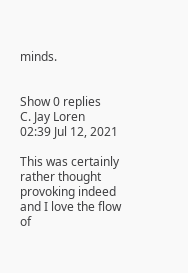minds.


Show 0 replies
C. Jay Loren
02:39 Jul 12, 2021

This was certainly rather thought provoking indeed and I love the flow of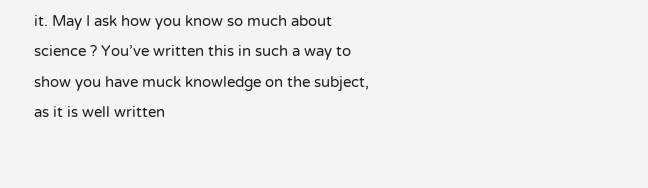it. May I ask how you know so much about science ? You’ve written this in such a way to show you have muck knowledge on the subject, as it is well written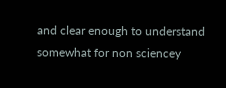and clear enough to understand somewhat for non sciencey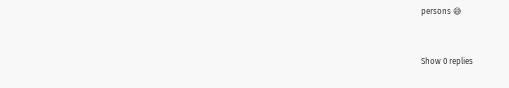persons 😅


Show 0 replies